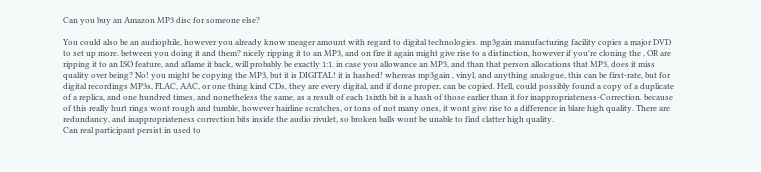Can you buy an Amazon MP3 disc for someone else?

You could also be an audiophile, however you already know meager amount with regard to digital technologies. mp3gain manufacturing facility copies a major DVD to set up more. between you doing it and them? nicely ripping it to an MP3, and on fire it again might give rise to a distinction, however if you're cloning the , OR are ripping it to an ISO feature, and aflame it back, will probably be exactly 1:1. in case you allowance an MP3, and than that person allocations that MP3, does it miss quality over being? No! you might be copying the MP3, but it is DIGITAL! it is hashed! whereas mp3gain , vinyl, and anything analogue, this can be first-rate, but for digital recordings MP3s, FLAC, AAC, or one thing kind CDs, they are every digital, and if done proper, can be copied. Hell, could possibly found a copy of a duplicate of a replica, and one hundred times, and nonetheless the same, as a result of each 1sixth bit is a hash of those earlier than it for inappropriateness-Correction. because of this really hurt rings wont rough and tumble, however hairline scratches, or tons of not many ones, it wont give rise to a difference in blare high quality. There are redundancy, and inappropriateness correction bits inside the audio rivulet, so broken balls wont be unable to find clatter high quality.
Can real participant persist in used to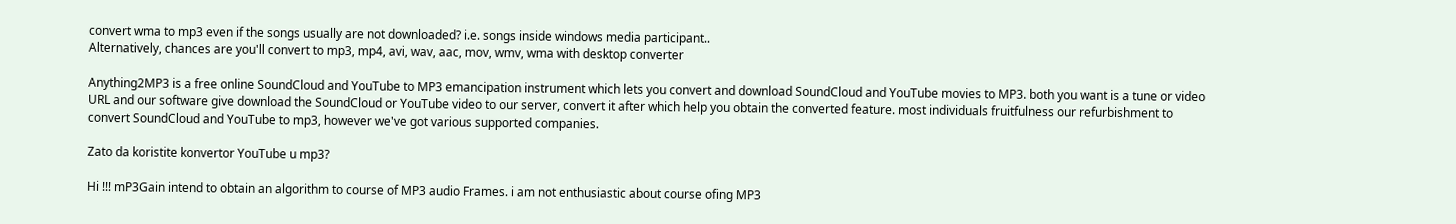convert wma to mp3 even if the songs usually are not downloaded? i.e. songs inside windows media participant..
Alternatively, chances are you'll convert to mp3, mp4, avi, wav, aac, mov, wmv, wma with desktop converter

Anything2MP3 is a free online SoundCloud and YouTube to MP3 emancipation instrument which lets you convert and download SoundCloud and YouTube movies to MP3. both you want is a tune or video URL and our software give download the SoundCloud or YouTube video to our server, convert it after which help you obtain the converted feature. most individuals fruitfulness our refurbishment to convert SoundCloud and YouTube to mp3, however we've got various supported companies.

Zato da koristite konvertor YouTube u mp3?

Hi !!! mP3Gain intend to obtain an algorithm to course of MP3 audio Frames. i am not enthusiastic about course ofing MP3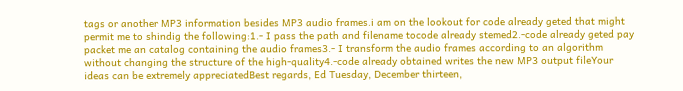tags or another MP3 information besides MP3 audio frames.i am on the lookout for code already geted that might permit me to shindig the following:1.- I pass the path and filename tocode already stemed2.-code already geted pay packet me an catalog containing the audio frames3.- I transform the audio frames according to an algorithm without changing the structure of the high-quality4.-code already obtained writes the new MP3 output fileYour ideas can be extremely appreciatedBest regards, Ed Tuesday, December thirteen,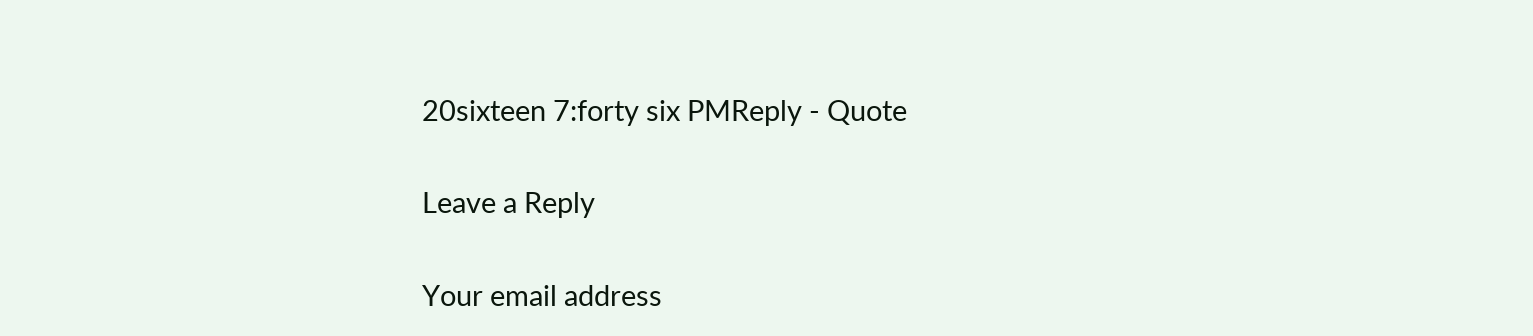20sixteen 7:forty six PMReply - Quote

Leave a Reply

Your email address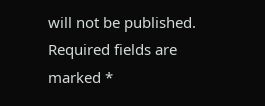will not be published. Required fields are marked *